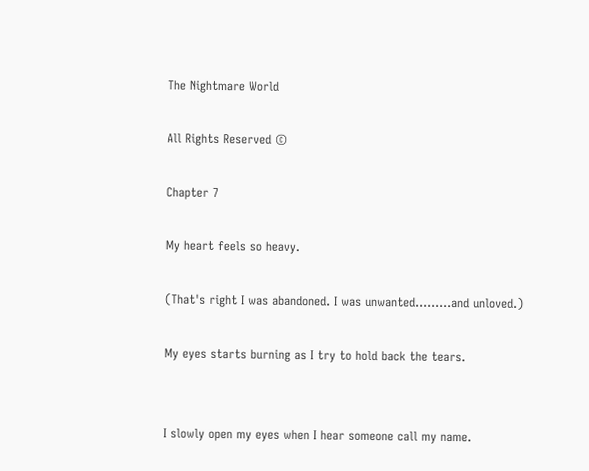The Nightmare World

All Rights Reserved ©

Chapter 7

My heart feels so heavy.

(That's right I was abandoned. I was unwanted.........and unloved.)

My eyes starts burning as I try to hold back the tears.


I slowly open my eyes when I hear someone call my name.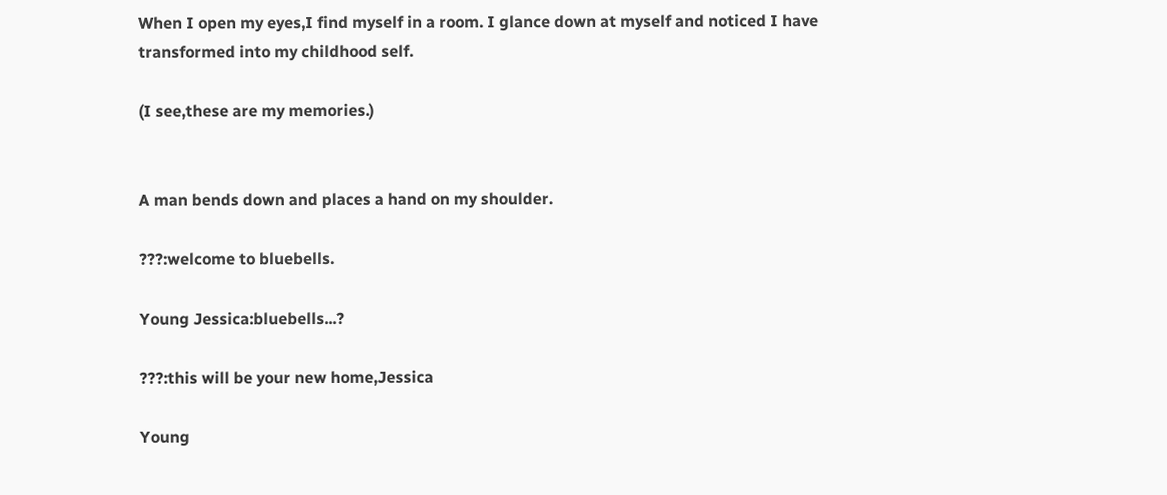When I open my eyes,I find myself in a room. I glance down at myself and noticed I have transformed into my childhood self.

(I see,these are my memories.)


A man bends down and places a hand on my shoulder.

???:welcome to bluebells.

Young Jessica:bluebells...?

???:this will be your new home,Jessica

Young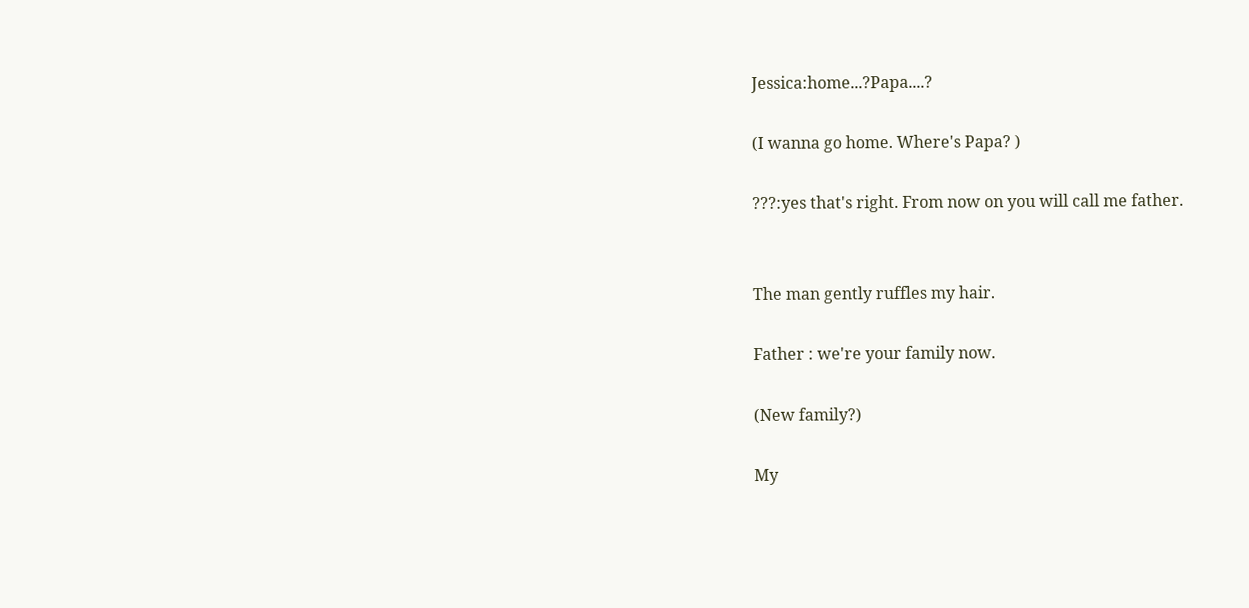Jessica:home...?Papa....?

(I wanna go home. Where's Papa? )

???:yes that's right. From now on you will call me father.


The man gently ruffles my hair.

Father : we're your family now.

(New family?)

My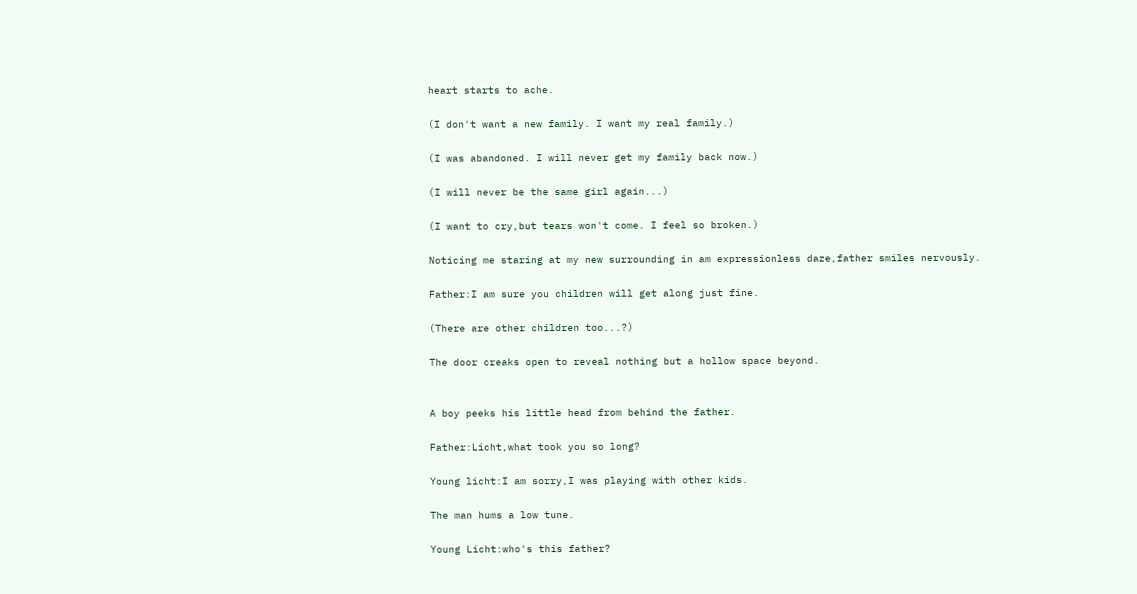heart starts to ache.

(I don't want a new family. I want my real family.)

(I was abandoned. I will never get my family back now.)

(I will never be the same girl again...)

(I want to cry,but tears won't come. I feel so broken.)

Noticing me staring at my new surrounding in am expressionless daze,father smiles nervously.

Father:I am sure you children will get along just fine.

(There are other children too...?)

The door creaks open to reveal nothing but a hollow space beyond.


A boy peeks his little head from behind the father.

Father:Licht,what took you so long?

Young licht:I am sorry,I was playing with other kids.

The man hums a low tune.

Young Licht:who's this father?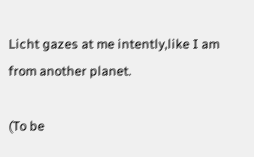Licht gazes at me intently,like I am from another planet.

(To be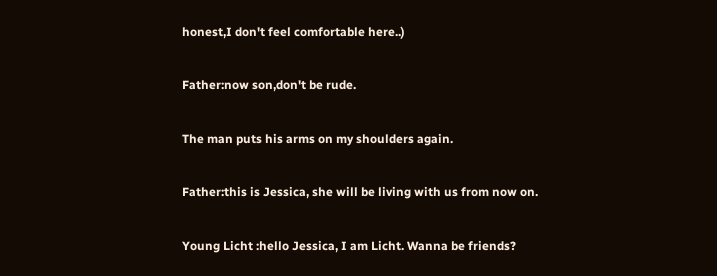honest,I don't feel comfortable here..)

Father:now son,don't be rude.

The man puts his arms on my shoulders again.

Father:this is Jessica, she will be living with us from now on.

Young Licht :hello Jessica, I am Licht. Wanna be friends?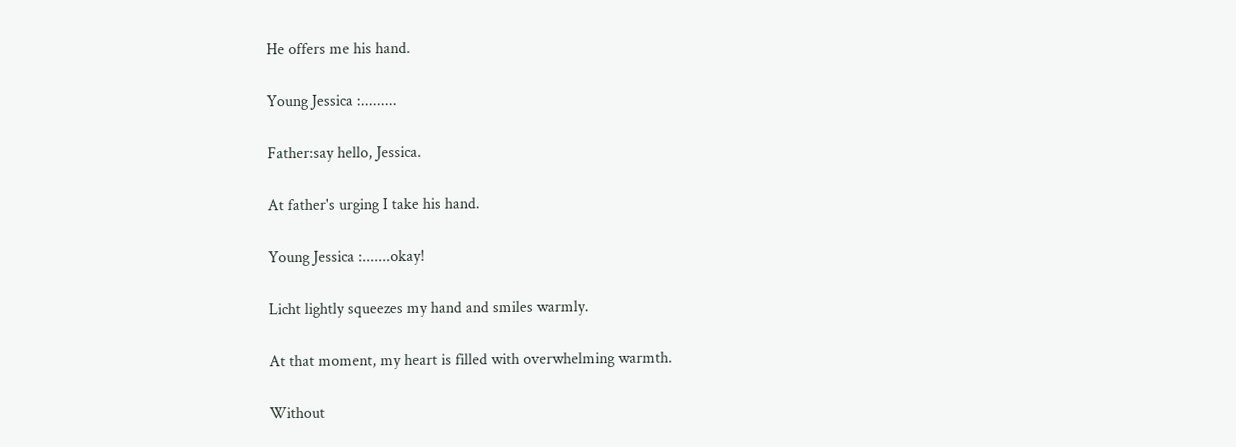He offers me his hand.

Young Jessica :.........

Father:say hello, Jessica.

At father's urging I take his hand.

Young Jessica :.......okay!

Licht lightly squeezes my hand and smiles warmly.

At that moment, my heart is filled with overwhelming warmth.

Without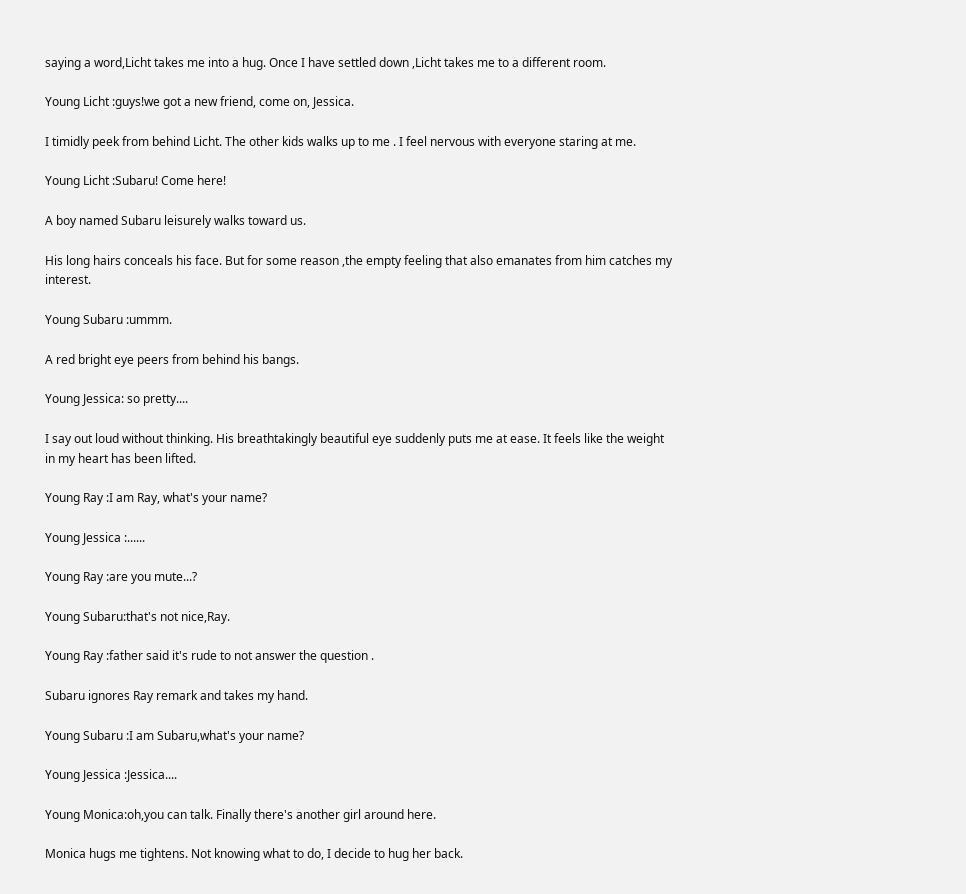saying a word,Licht takes me into a hug. Once I have settled down ,Licht takes me to a different room.

Young Licht :guys!we got a new friend, come on, Jessica.

I timidly peek from behind Licht. The other kids walks up to me . I feel nervous with everyone staring at me.

Young Licht :Subaru! Come here!

A boy named Subaru leisurely walks toward us.

His long hairs conceals his face. But for some reason ,the empty feeling that also emanates from him catches my interest.

Young Subaru :ummm.

A red bright eye peers from behind his bangs.

Young Jessica: so pretty....

I say out loud without thinking. His breathtakingly beautiful eye suddenly puts me at ease. It feels like the weight in my heart has been lifted.

Young Ray :I am Ray, what's your name?

Young Jessica :......

Young Ray :are you mute...?

Young Subaru:that's not nice,Ray.

Young Ray :father said it's rude to not answer the question .

Subaru ignores Ray remark and takes my hand.

Young Subaru :I am Subaru,what's your name?

Young Jessica :Jessica....

Young Monica:oh,you can talk. Finally there's another girl around here.

Monica hugs me tightens. Not knowing what to do, I decide to hug her back.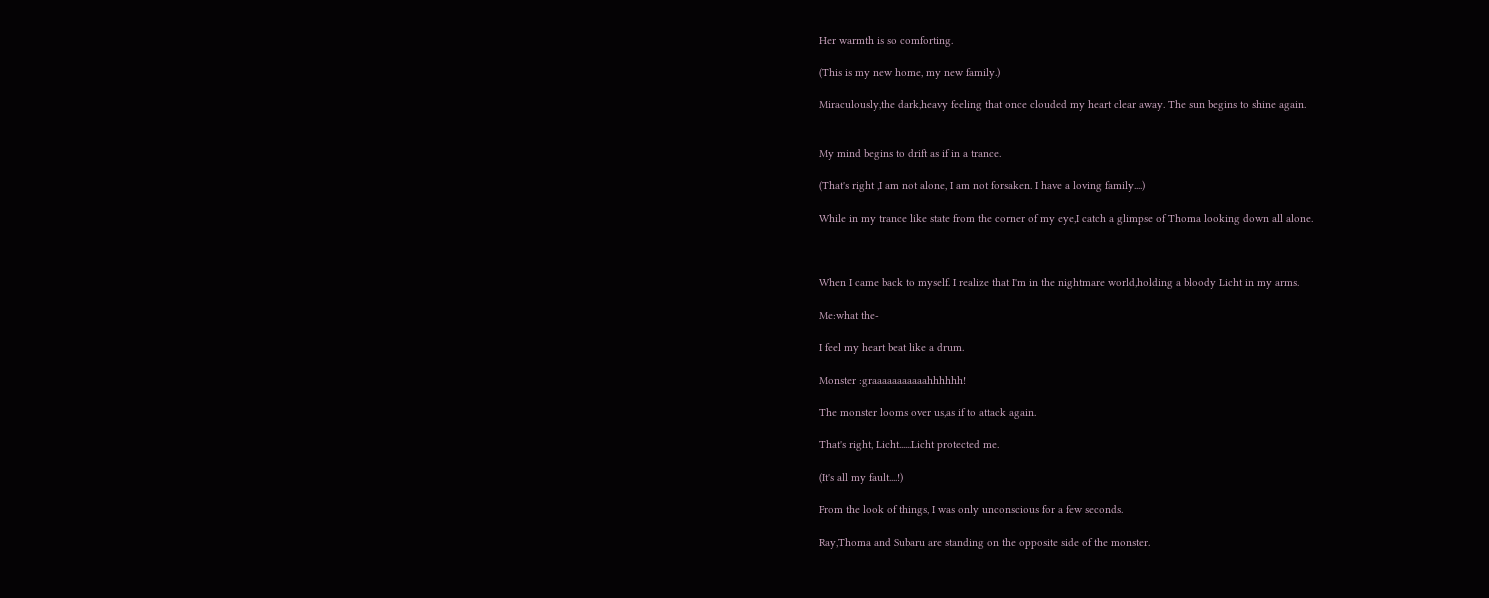Her warmth is so comforting.

(This is my new home, my new family.)

Miraculously,the dark,heavy feeling that once clouded my heart clear away. The sun begins to shine again.


My mind begins to drift as if in a trance.

(That's right ,I am not alone, I am not forsaken. I have a loving family....)

While in my trance like state from the corner of my eye,I catch a glimpse of Thoma looking down all alone.



When I came back to myself. I realize that I'm in the nightmare world,holding a bloody Licht in my arms.

Me:what the-

I feel my heart beat like a drum.

Monster :graaaaaaaaaaahhhhhh!

The monster looms over us,as if to attack again.

That's right, Licht......Licht protected me.

(It's all my fault....!)

From the look of things, I was only unconscious for a few seconds.

Ray,Thoma and Subaru are standing on the opposite side of the monster.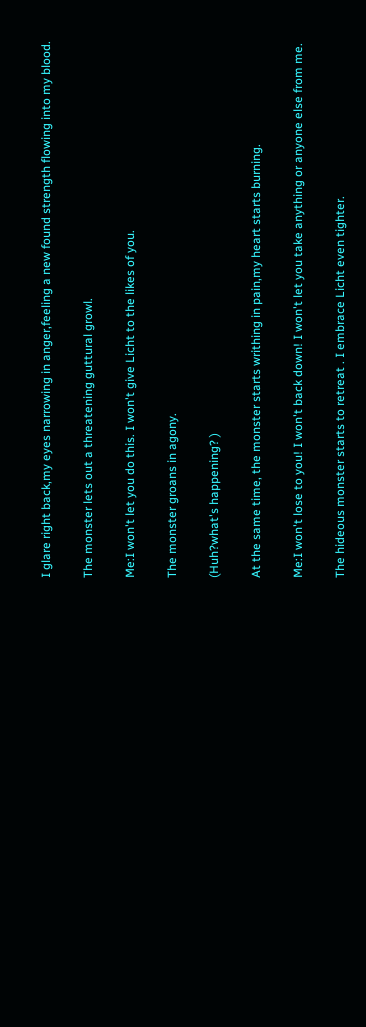I glare right back,my eyes narrowing in anger,feeling a new found strength flowing into my blood.

The monster lets out a threatening guttural growl.

Me:I won't let you do this. I won't give Licht to the likes of you.

The monster groans in agony.

(Huh?what's happening? )

At the same time, the monster starts writhing in pain,my heart starts burning.

Me:I won't lose to you! I won't back down! I won't let you take anything or anyone else from me.

The hideous monster starts to retreat . I embrace Licht even tighter.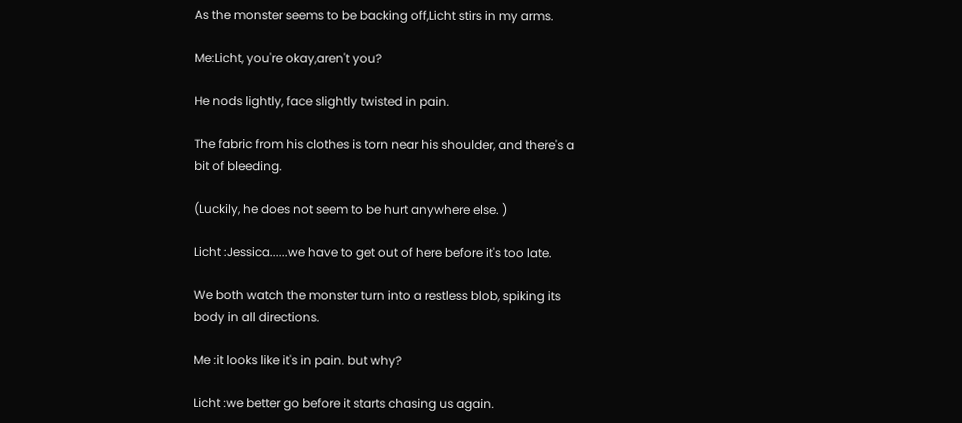As the monster seems to be backing off,Licht stirs in my arms.

Me:Licht, you're okay,aren't you?

He nods lightly, face slightly twisted in pain.

The fabric from his clothes is torn near his shoulder, and there's a bit of bleeding.

(Luckily, he does not seem to be hurt anywhere else. )

Licht :Jessica......we have to get out of here before it's too late.

We both watch the monster turn into a restless blob, spiking its body in all directions.

Me :it looks like it's in pain. but why?

Licht :we better go before it starts chasing us again.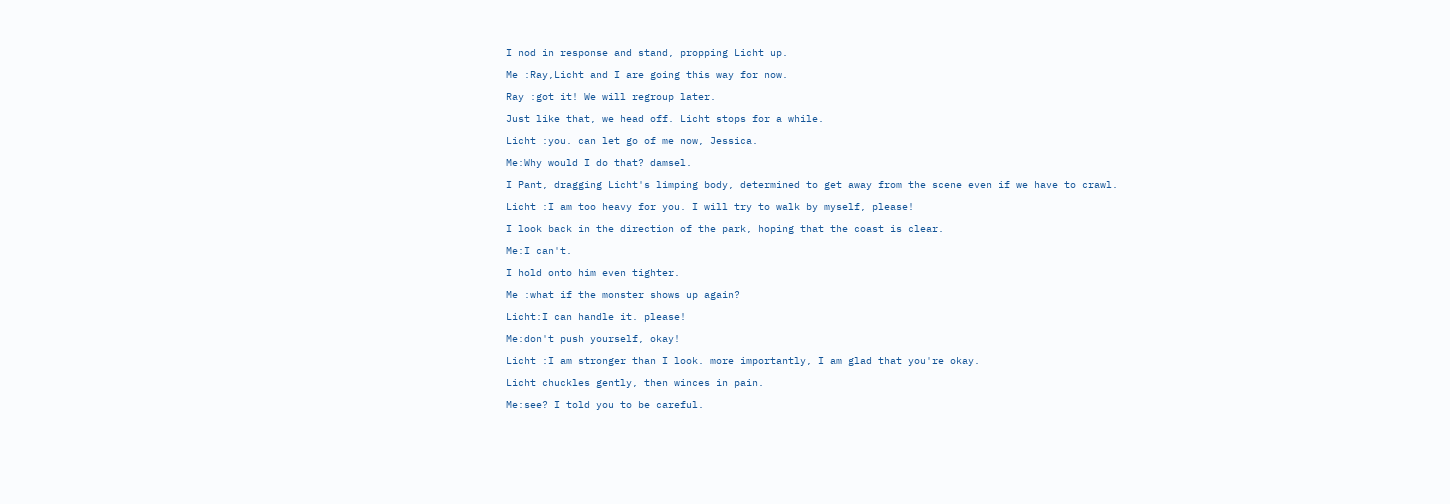I nod in response and stand, propping Licht up.

Me :Ray,Licht and I are going this way for now.

Ray :got it! We will regroup later.

Just like that, we head off. Licht stops for a while.

Licht :you. can let go of me now, Jessica.

Me:Why would I do that? damsel.

I Pant, dragging Licht's limping body, determined to get away from the scene even if we have to crawl.

Licht :I am too heavy for you. I will try to walk by myself, please!

I look back in the direction of the park, hoping that the coast is clear.

Me:I can't.

I hold onto him even tighter.

Me :what if the monster shows up again?

Licht:I can handle it. please!

Me:don't push yourself, okay!

Licht :I am stronger than I look. more importantly, I am glad that you're okay.

Licht chuckles gently, then winces in pain.

Me:see? I told you to be careful.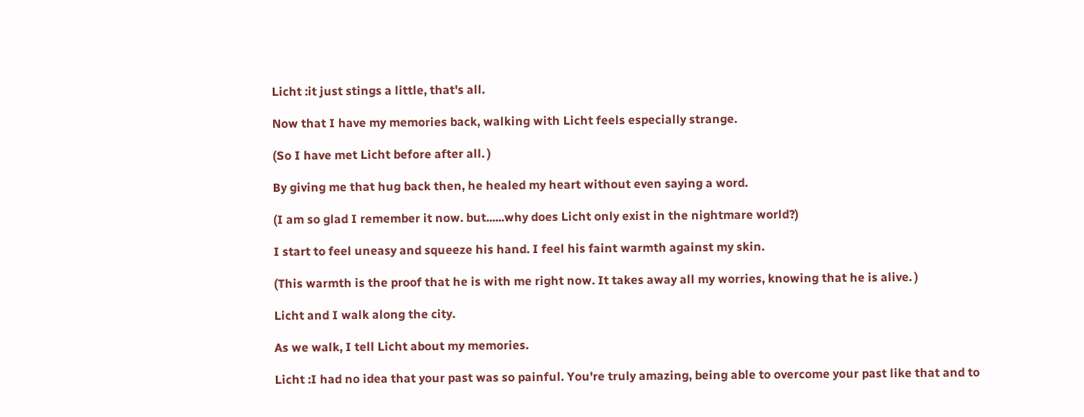Licht :it just stings a little, that's all.

Now that I have my memories back, walking with Licht feels especially strange.

(So I have met Licht before after all. )

By giving me that hug back then, he healed my heart without even saying a word.

(I am so glad I remember it now. but......why does Licht only exist in the nightmare world?)

I start to feel uneasy and squeeze his hand. I feel his faint warmth against my skin.

(This warmth is the proof that he is with me right now. It takes away all my worries, knowing that he is alive. )

Licht and I walk along the city.

As we walk, I tell Licht about my memories.

Licht :I had no idea that your past was so painful. You're truly amazing, being able to overcome your past like that and to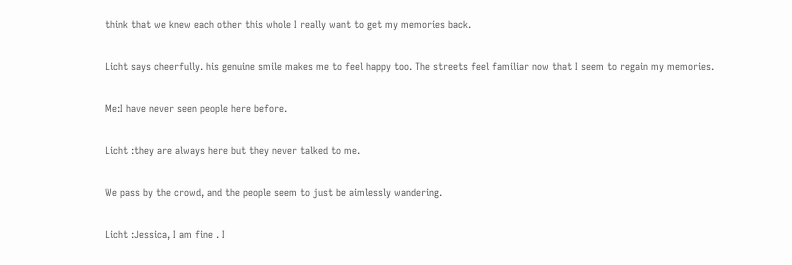think that we knew each other this whole I really want to get my memories back.

Licht says cheerfully. his genuine smile makes me to feel happy too. The streets feel familiar now that I seem to regain my memories.

Me:I have never seen people here before.

Licht :they are always here but they never talked to me.

We pass by the crowd, and the people seem to just be aimlessly wandering.

Licht :Jessica, I am fine . I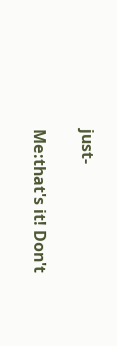just-

Me:that's it! Don't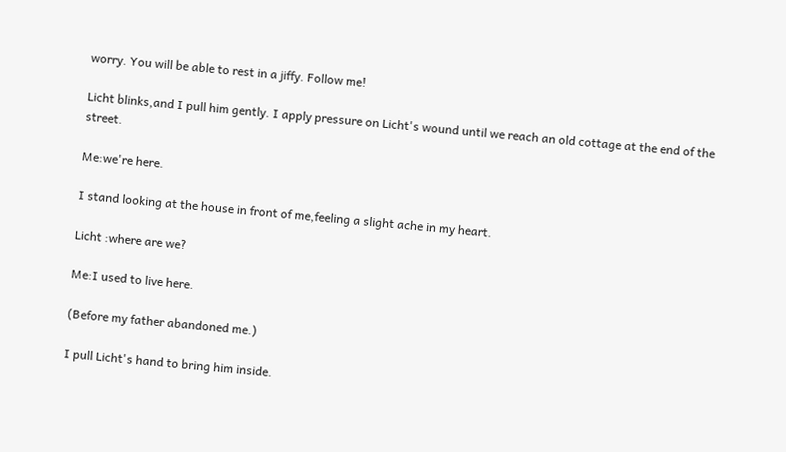worry. You will be able to rest in a jiffy. Follow me!

Licht blinks,and I pull him gently. I apply pressure on Licht's wound until we reach an old cottage at the end of the street.

Me:we're here.

I stand looking at the house in front of me,feeling a slight ache in my heart.

Licht :where are we?

Me:I used to live here.

(Before my father abandoned me.)

I pull Licht's hand to bring him inside.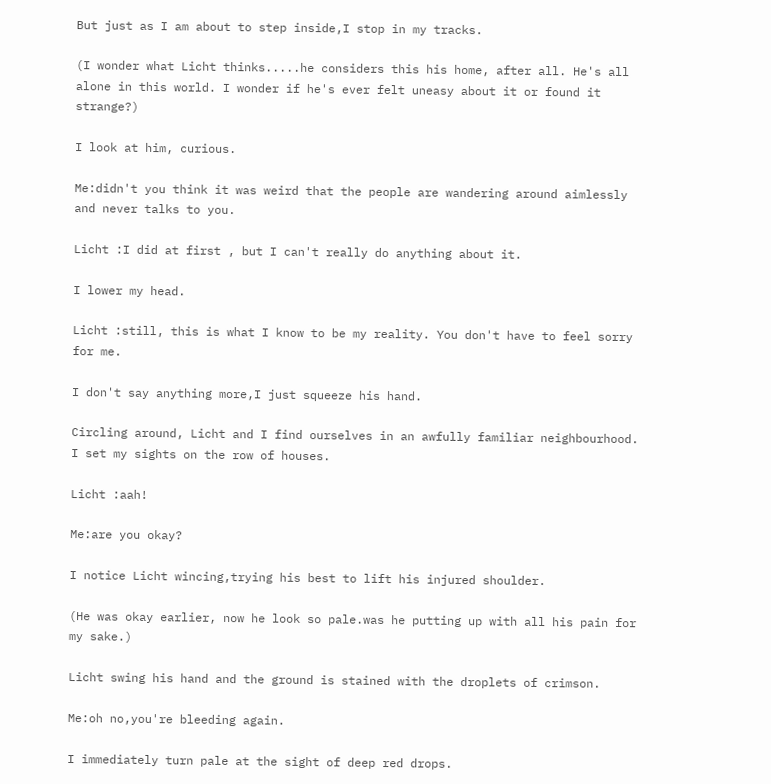But just as I am about to step inside,I stop in my tracks.

(I wonder what Licht thinks.....he considers this his home, after all. He's all alone in this world. I wonder if he's ever felt uneasy about it or found it strange?)

I look at him, curious.

Me:didn't you think it was weird that the people are wandering around aimlessly and never talks to you.

Licht :I did at first , but I can't really do anything about it.

I lower my head.

Licht :still, this is what I know to be my reality. You don't have to feel sorry for me.

I don't say anything more,I just squeeze his hand.

Circling around, Licht and I find ourselves in an awfully familiar neighbourhood. I set my sights on the row of houses.

Licht :aah!

Me:are you okay?

I notice Licht wincing,trying his best to lift his injured shoulder.

(He was okay earlier, now he look so pale.was he putting up with all his pain for my sake.)

Licht swing his hand and the ground is stained with the droplets of crimson.

Me:oh no,you're bleeding again.

I immediately turn pale at the sight of deep red drops.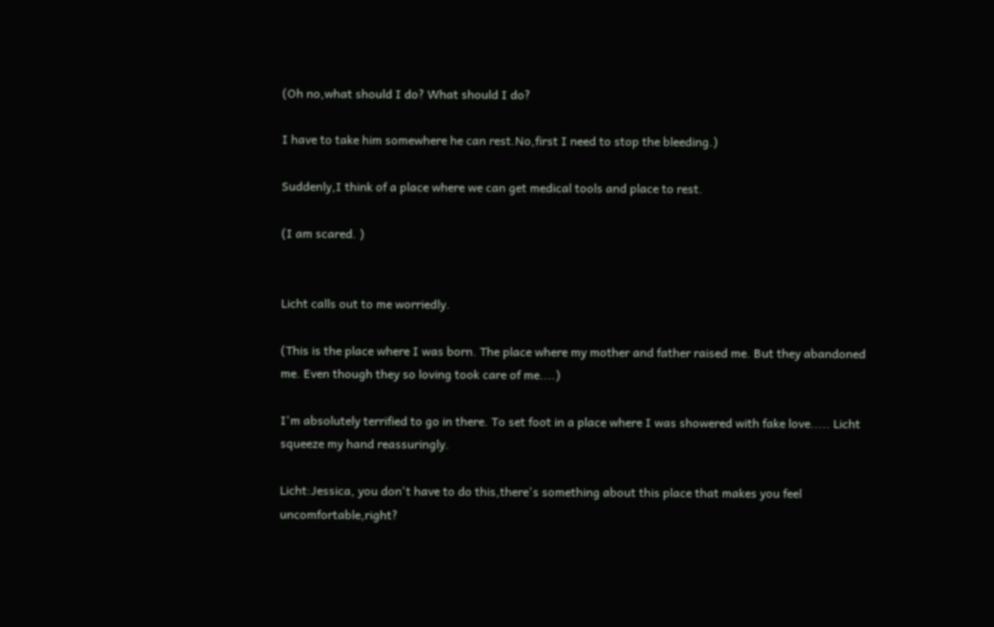(Oh no,what should I do? What should I do?

I have to take him somewhere he can rest.No,first I need to stop the bleeding.)

Suddenly,I think of a place where we can get medical tools and place to rest.

(I am scared. )


Licht calls out to me worriedly.

(This is the place where I was born. The place where my mother and father raised me. But they abandoned me. Even though they so loving took care of me....)

I'm absolutely terrified to go in there. To set foot in a place where I was showered with fake love..... Licht squeeze my hand reassuringly.

Licht:Jessica, you don't have to do this,there's something about this place that makes you feel uncomfortable,right?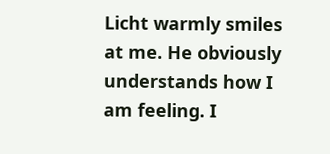Licht warmly smiles at me. He obviously understands how I am feeling. I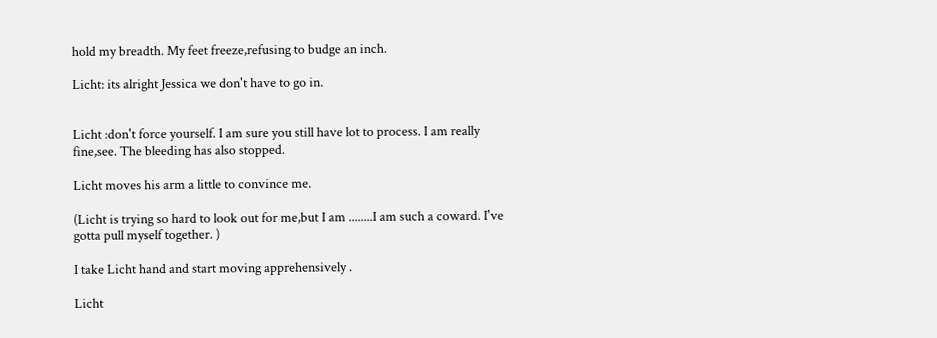hold my breadth. My feet freeze,refusing to budge an inch.

Licht: its alright Jessica we don't have to go in.


Licht :don't force yourself. I am sure you still have lot to process. I am really fine,see. The bleeding has also stopped.

Licht moves his arm a little to convince me.

(Licht is trying so hard to look out for me,but I am ........I am such a coward. I've gotta pull myself together. )

I take Licht hand and start moving apprehensively .

Licht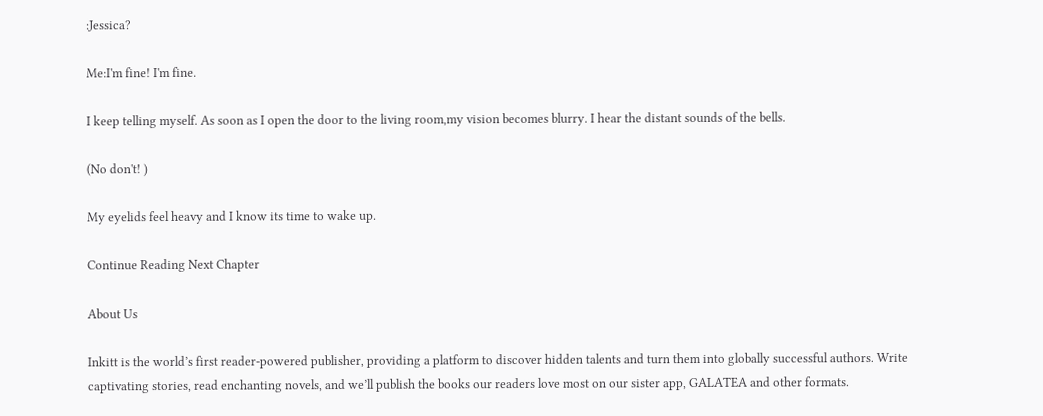:Jessica?

Me:I'm fine! I'm fine.

I keep telling myself. As soon as I open the door to the living room,my vision becomes blurry. I hear the distant sounds of the bells.

(No don't! )

My eyelids feel heavy and I know its time to wake up.

Continue Reading Next Chapter

About Us

Inkitt is the world’s first reader-powered publisher, providing a platform to discover hidden talents and turn them into globally successful authors. Write captivating stories, read enchanting novels, and we’ll publish the books our readers love most on our sister app, GALATEA and other formats.